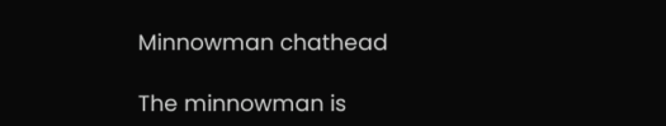Minnowman chathead

The minnowman is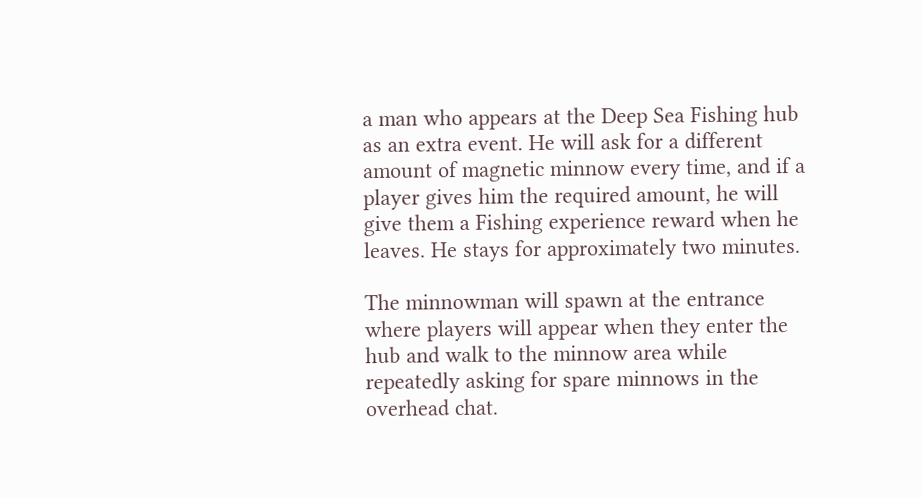a man who appears at the Deep Sea Fishing hub as an extra event. He will ask for a different amount of magnetic minnow every time, and if a player gives him the required amount, he will give them a Fishing experience reward when he leaves. He stays for approximately two minutes.

The minnowman will spawn at the entrance where players will appear when they enter the hub and walk to the minnow area while repeatedly asking for spare minnows in the overhead chat.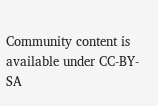Community content is available under CC-BY-SA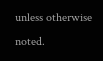unless otherwise noted.